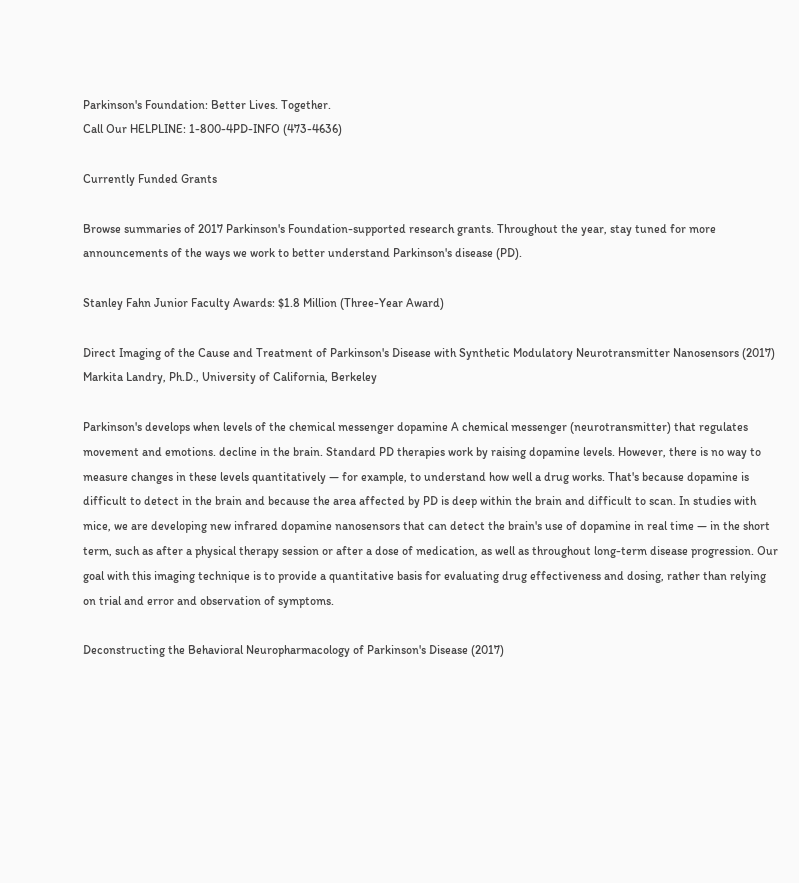Parkinson's Foundation: Better Lives. Together.
Call Our HELPLINE: 1-800-4PD-INFO (473-4636)

Currently Funded Grants

Browse summaries of 2017 Parkinson's Foundation-supported research grants. Throughout the year, stay tuned for more announcements of the ways we work to better understand Parkinson's disease (PD).

Stanley Fahn Junior Faculty Awards: $1.8 Million (Three-Year Award)

Direct Imaging of the Cause and Treatment of Parkinson's Disease with Synthetic Modulatory Neurotransmitter Nanosensors (2017)
Markita Landry, Ph.D., University of California, Berkeley

Parkinson's develops when levels of the chemical messenger dopamine A chemical messenger (neurotransmitter) that regulates movement and emotions. decline in the brain. Standard PD therapies work by raising dopamine levels. However, there is no way to measure changes in these levels quantitatively — for example, to understand how well a drug works. That's because dopamine is difficult to detect in the brain and because the area affected by PD is deep within the brain and difficult to scan. In studies with mice, we are developing new infrared dopamine nanosensors that can detect the brain's use of dopamine in real time — in the short term, such as after a physical therapy session or after a dose of medication, as well as throughout long-term disease progression. Our goal with this imaging technique is to provide a quantitative basis for evaluating drug effectiveness and dosing, rather than relying on trial and error and observation of symptoms.

Deconstructing the Behavioral Neuropharmacology of Parkinson's Disease (2017)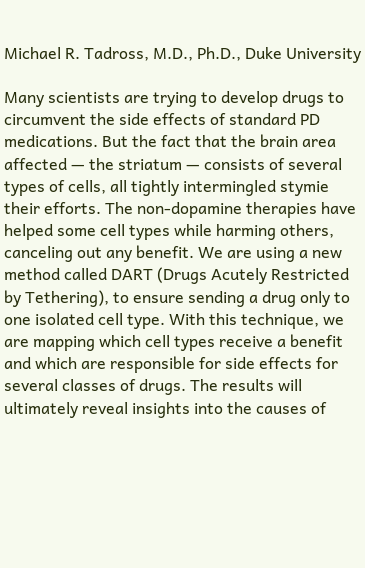Michael R. Tadross, M.D., Ph.D., Duke University

Many scientists are trying to develop drugs to circumvent the side effects of standard PD medications. But the fact that the brain area affected — the striatum — consists of several types of cells, all tightly intermingled stymie their efforts. The non-dopamine therapies have helped some cell types while harming others, canceling out any benefit. We are using a new method called DART (Drugs Acutely Restricted by Tethering), to ensure sending a drug only to one isolated cell type. With this technique, we are mapping which cell types receive a benefit and which are responsible for side effects for several classes of drugs. The results will ultimately reveal insights into the causes of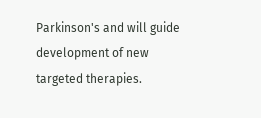Parkinson's and will guide development of new targeted therapies.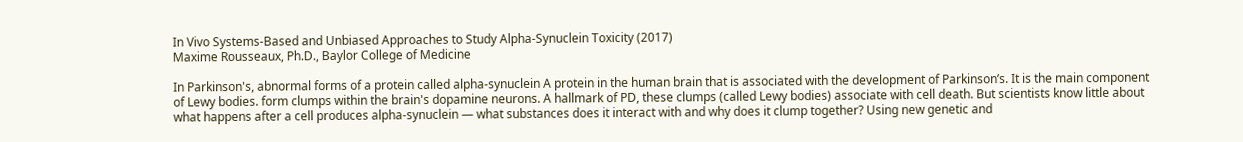In Vivo Systems-Based and Unbiased Approaches to Study Alpha-Synuclein Toxicity (2017)
Maxime Rousseaux, Ph.D., Baylor College of Medicine

In Parkinson's, abnormal forms of a protein called alpha-synuclein A protein in the human brain that is associated with the development of Parkinson’s. It is the main component of Lewy bodies. form clumps within the brain's dopamine neurons. A hallmark of PD, these clumps (called Lewy bodies) associate with cell death. But scientists know little about what happens after a cell produces alpha-synuclein — what substances does it interact with and why does it clump together? Using new genetic and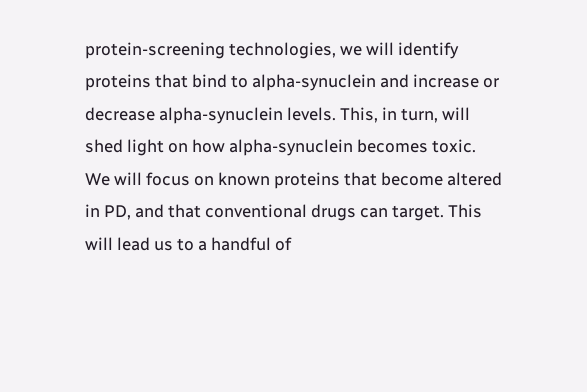protein-screening technologies, we will identify proteins that bind to alpha-synuclein and increase or decrease alpha-synuclein levels. This, in turn, will shed light on how alpha-synuclein becomes toxic. We will focus on known proteins that become altered in PD, and that conventional drugs can target. This will lead us to a handful of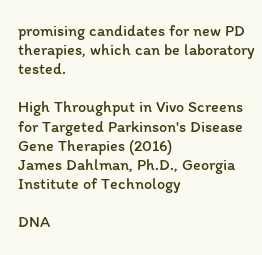promising candidates for new PD therapies, which can be laboratory tested.

High Throughput in Vivo Screens for Targeted Parkinson's Disease Gene Therapies (2016)
James Dahlman, Ph.D., Georgia Institute of Technology

DNA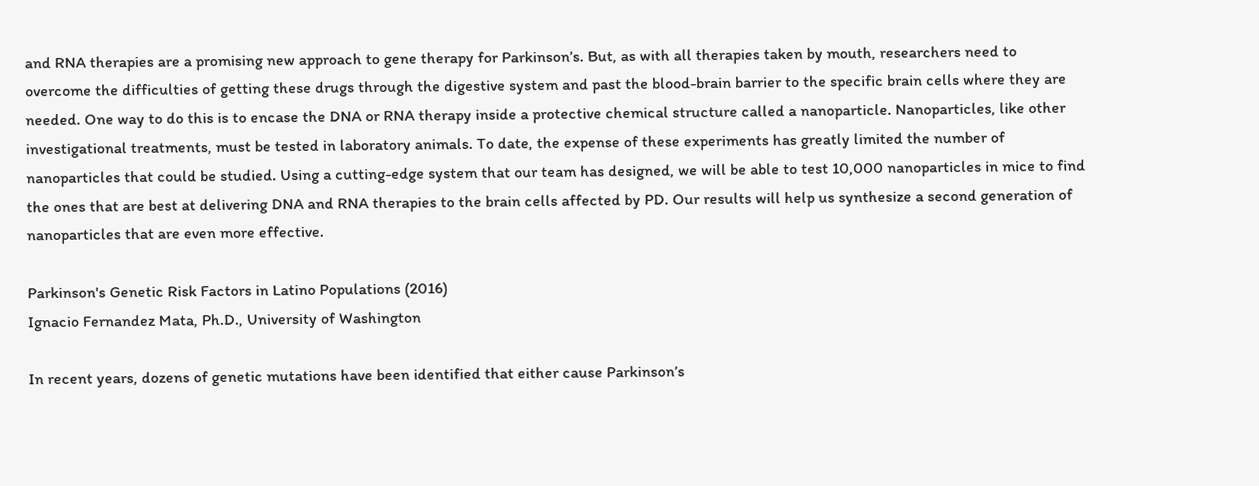and RNA therapies are a promising new approach to gene therapy for Parkinson’s. But, as with all therapies taken by mouth, researchers need to overcome the difficulties of getting these drugs through the digestive system and past the blood-brain barrier to the specific brain cells where they are needed. One way to do this is to encase the DNA or RNA therapy inside a protective chemical structure called a nanoparticle. Nanoparticles, like other investigational treatments, must be tested in laboratory animals. To date, the expense of these experiments has greatly limited the number of nanoparticles that could be studied. Using a cutting-edge system that our team has designed, we will be able to test 10,000 nanoparticles in mice to find the ones that are best at delivering DNA and RNA therapies to the brain cells affected by PD. Our results will help us synthesize a second generation of nanoparticles that are even more effective.

Parkinson's Genetic Risk Factors in Latino Populations (2016)
Ignacio Fernandez Mata, Ph.D., University of Washington

In recent years, dozens of genetic mutations have been identified that either cause Parkinson’s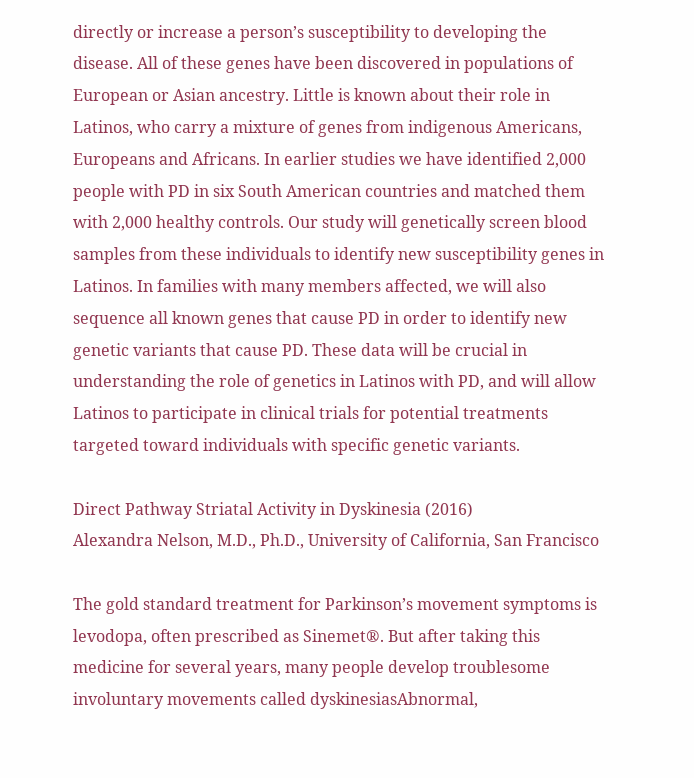directly or increase a person’s susceptibility to developing the disease. All of these genes have been discovered in populations of European or Asian ancestry. Little is known about their role in Latinos, who carry a mixture of genes from indigenous Americans, Europeans and Africans. In earlier studies we have identified 2,000 people with PD in six South American countries and matched them with 2,000 healthy controls. Our study will genetically screen blood samples from these individuals to identify new susceptibility genes in Latinos. In families with many members affected, we will also sequence all known genes that cause PD in order to identify new genetic variants that cause PD. These data will be crucial in understanding the role of genetics in Latinos with PD, and will allow Latinos to participate in clinical trials for potential treatments targeted toward individuals with specific genetic variants.

Direct Pathway Striatal Activity in Dyskinesia (2016)
Alexandra Nelson, M.D., Ph.D., University of California, San Francisco

The gold standard treatment for Parkinson’s movement symptoms is levodopa, often prescribed as Sinemet®. But after taking this medicine for several years, many people develop troublesome involuntary movements called dyskinesiasAbnormal,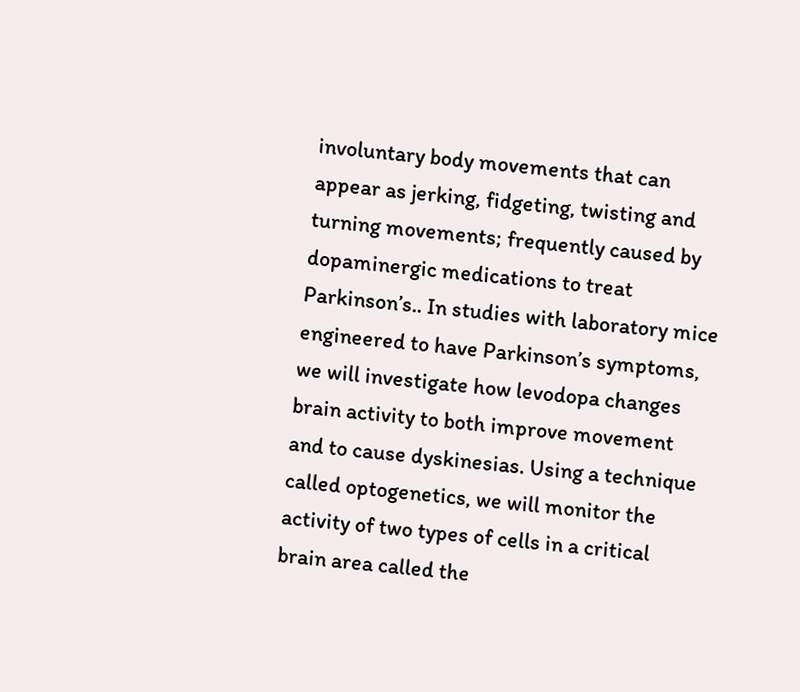involuntary body movements that can appear as jerking, fidgeting, twisting and turning movements; frequently caused by dopaminergic medications to treat Parkinson’s.. In studies with laboratory mice engineered to have Parkinson’s symptoms, we will investigate how levodopa changes brain activity to both improve movement and to cause dyskinesias. Using a technique called optogenetics, we will monitor the activity of two types of cells in a critical brain area called the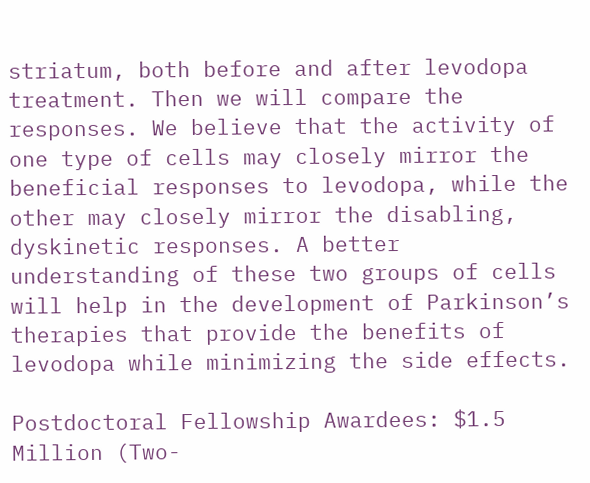striatum, both before and after levodopa treatment. Then we will compare the responses. We believe that the activity of one type of cells may closely mirror the beneficial responses to levodopa, while the other may closely mirror the disabling, dyskinetic responses. A better understanding of these two groups of cells will help in the development of Parkinson’s therapies that provide the benefits of levodopa while minimizing the side effects.

Postdoctoral Fellowship Awardees: $1.5 Million (Two-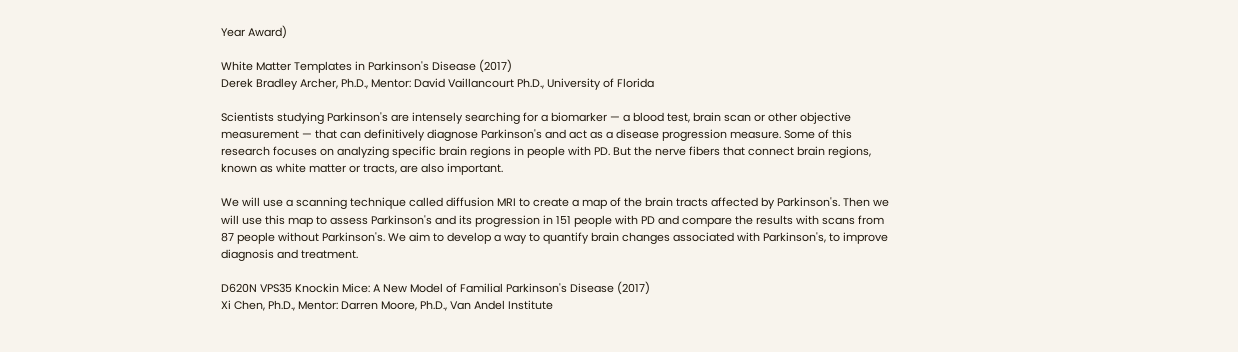Year Award)

White Matter Templates in Parkinson's Disease (2017)
Derek Bradley Archer, Ph.D., Mentor: David Vaillancourt Ph.D., University of Florida

Scientists studying Parkinson's are intensely searching for a biomarker — a blood test, brain scan or other objective measurement — that can definitively diagnose Parkinson's and act as a disease progression measure. Some of this research focuses on analyzing specific brain regions in people with PD. But the nerve fibers that connect brain regions, known as white matter or tracts, are also important.

We will use a scanning technique called diffusion MRI to create a map of the brain tracts affected by Parkinson's. Then we will use this map to assess Parkinson's and its progression in 151 people with PD and compare the results with scans from 87 people without Parkinson's. We aim to develop a way to quantify brain changes associated with Parkinson's, to improve diagnosis and treatment.

D620N VPS35 Knockin Mice: A New Model of Familial Parkinson's Disease (2017)
Xi Chen, Ph.D., Mentor: Darren Moore, Ph.D., Van Andel Institute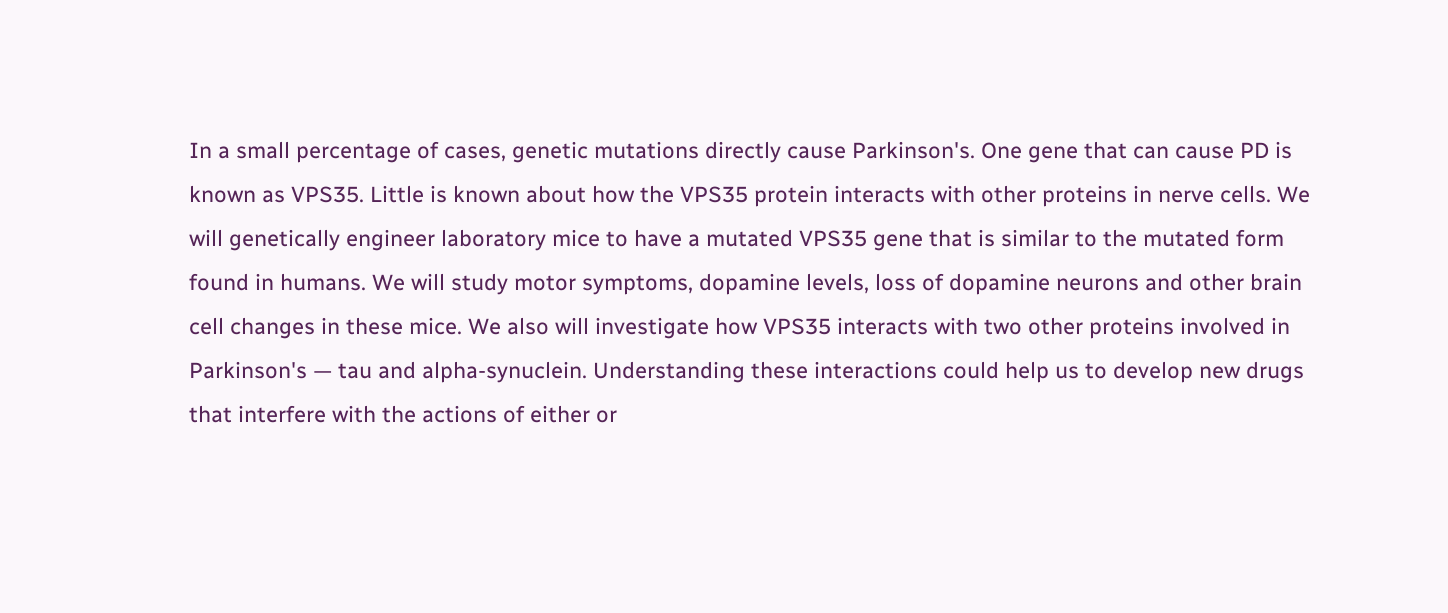In a small percentage of cases, genetic mutations directly cause Parkinson's. One gene that can cause PD is known as VPS35. Little is known about how the VPS35 protein interacts with other proteins in nerve cells. We will genetically engineer laboratory mice to have a mutated VPS35 gene that is similar to the mutated form found in humans. We will study motor symptoms, dopamine levels, loss of dopamine neurons and other brain cell changes in these mice. We also will investigate how VPS35 interacts with two other proteins involved in Parkinson's — tau and alpha-synuclein. Understanding these interactions could help us to develop new drugs that interfere with the actions of either or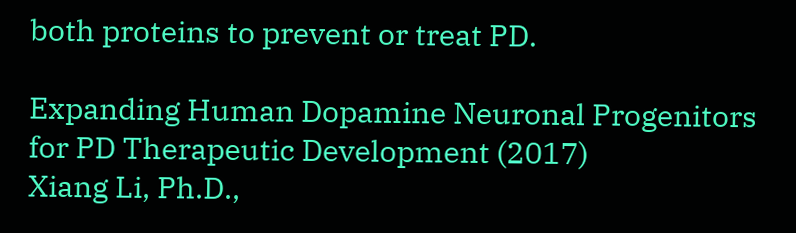both proteins to prevent or treat PD.

Expanding Human Dopamine Neuronal Progenitors for PD Therapeutic Development (2017)
Xiang Li, Ph.D.,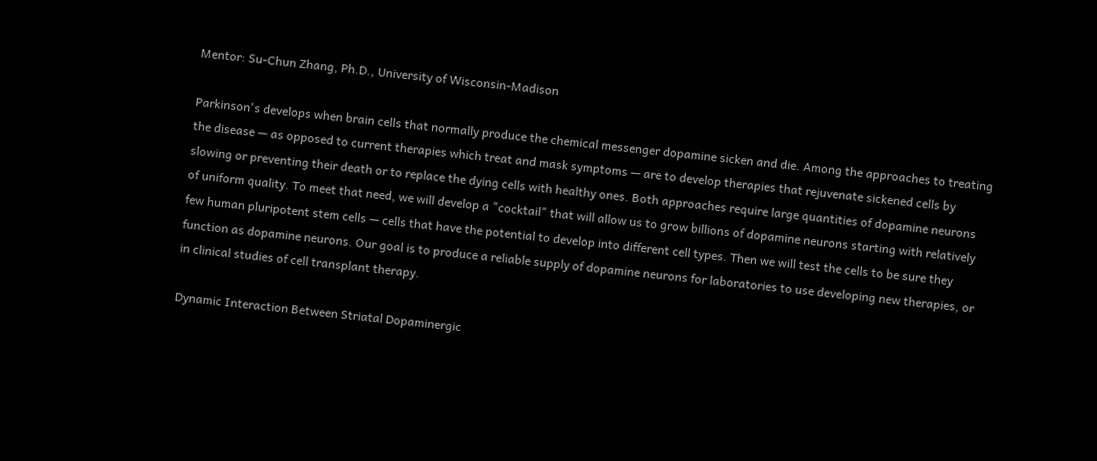Mentor: Su-Chun Zhang, Ph.D., University of Wisconsin-Madison

Parkinson's develops when brain cells that normally produce the chemical messenger dopamine sicken and die. Among the approaches to treating the disease — as opposed to current therapies which treat and mask symptoms — are to develop therapies that rejuvenate sickened cells by slowing or preventing their death or to replace the dying cells with healthy ones. Both approaches require large quantities of dopamine neurons of uniform quality. To meet that need, we will develop a "cocktail" that will allow us to grow billions of dopamine neurons starting with relatively few human pluripotent stem cells — cells that have the potential to develop into different cell types. Then we will test the cells to be sure they function as dopamine neurons. Our goal is to produce a reliable supply of dopamine neurons for laboratories to use developing new therapies, or in clinical studies of cell transplant therapy.

Dynamic Interaction Between Striatal Dopaminergic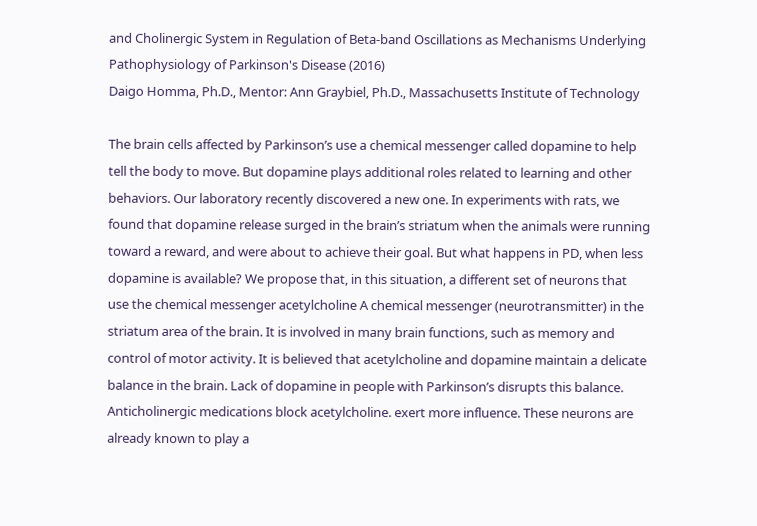and Cholinergic System in Regulation of Beta-band Oscillations as Mechanisms Underlying Pathophysiology of Parkinson's Disease (2016)
Daigo Homma, Ph.D., Mentor: Ann Graybiel, Ph.D., Massachusetts Institute of Technology

The brain cells affected by Parkinson’s use a chemical messenger called dopamine to help tell the body to move. But dopamine plays additional roles related to learning and other behaviors. Our laboratory recently discovered a new one. In experiments with rats, we found that dopamine release surged in the brain’s striatum when the animals were running toward a reward, and were about to achieve their goal. But what happens in PD, when less dopamine is available? We propose that, in this situation, a different set of neurons that use the chemical messenger acetylcholine A chemical messenger (neurotransmitter) in the striatum area of the brain. It is involved in many brain functions, such as memory and control of motor activity. It is believed that acetylcholine and dopamine maintain a delicate balance in the brain. Lack of dopamine in people with Parkinson’s disrupts this balance. Anticholinergic medications block acetylcholine. exert more influence. These neurons are already known to play a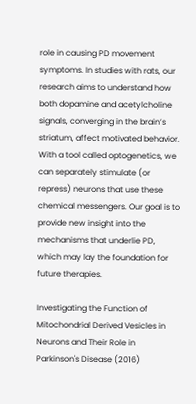role in causing PD movement symptoms. In studies with rats, our research aims to understand how both dopamine and acetylcholine signals, converging in the brain’s striatum, affect motivated behavior. With a tool called optogenetics, we can separately stimulate (or repress) neurons that use these chemical messengers. Our goal is to provide new insight into the mechanisms that underlie PD, which may lay the foundation for future therapies.

Investigating the Function of Mitochondrial Derived Vesicles in Neurons and Their Role in Parkinson's Disease (2016)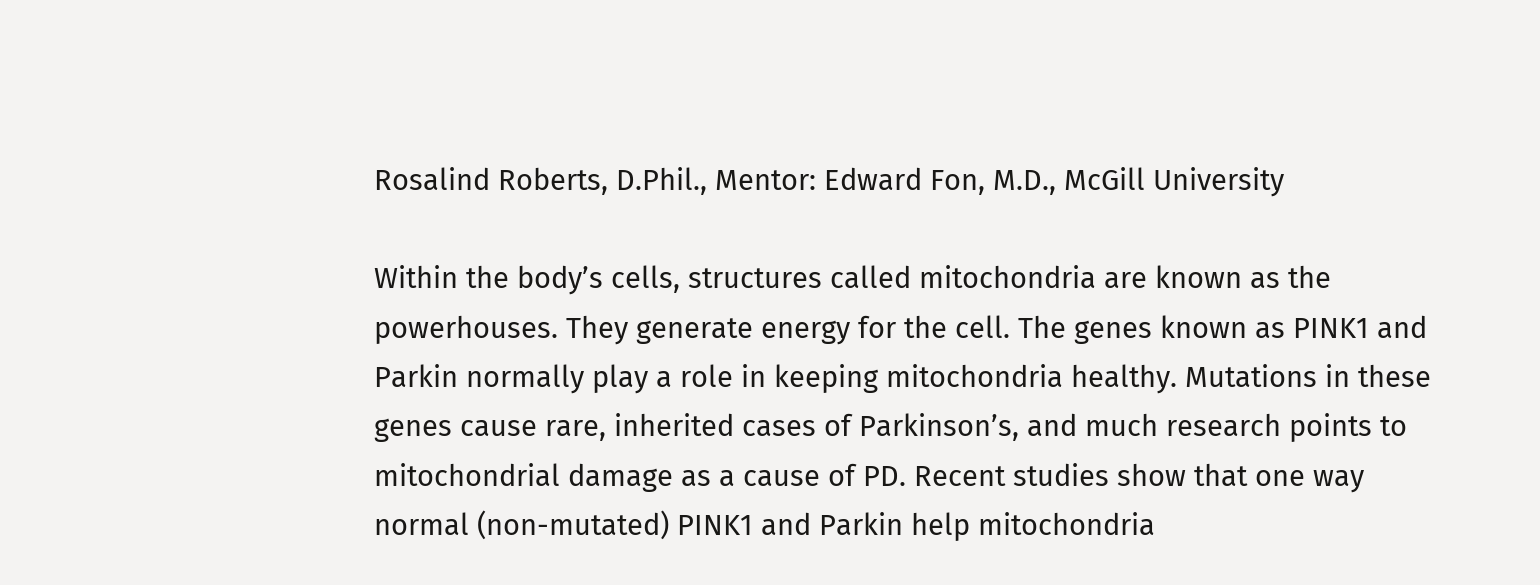Rosalind Roberts, D.Phil., Mentor: Edward Fon, M.D., McGill University

Within the body’s cells, structures called mitochondria are known as the powerhouses. They generate energy for the cell. The genes known as PINK1 and Parkin normally play a role in keeping mitochondria healthy. Mutations in these genes cause rare, inherited cases of Parkinson’s, and much research points to mitochondrial damage as a cause of PD. Recent studies show that one way normal (non-mutated) PINK1 and Parkin help mitochondria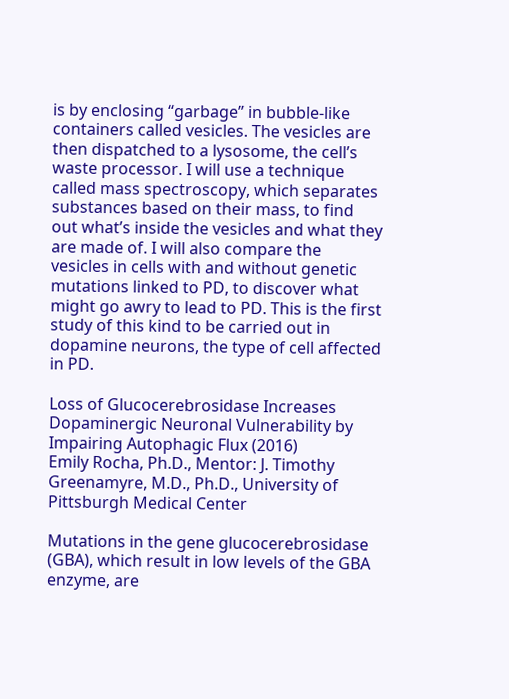is by enclosing “garbage” in bubble-like containers called vesicles. The vesicles are then dispatched to a lysosome, the cell’s waste processor. I will use a technique called mass spectroscopy, which separates substances based on their mass, to find out what’s inside the vesicles and what they are made of. I will also compare the vesicles in cells with and without genetic mutations linked to PD, to discover what might go awry to lead to PD. This is the first study of this kind to be carried out in dopamine neurons, the type of cell affected in PD.

Loss of Glucocerebrosidase Increases Dopaminergic Neuronal Vulnerability by Impairing Autophagic Flux (2016)
Emily Rocha, Ph.D., Mentor: J. Timothy Greenamyre, M.D., Ph.D., University of Pittsburgh Medical Center

Mutations in the gene glucocerebrosidase (GBA), which result in low levels of the GBA enzyme, are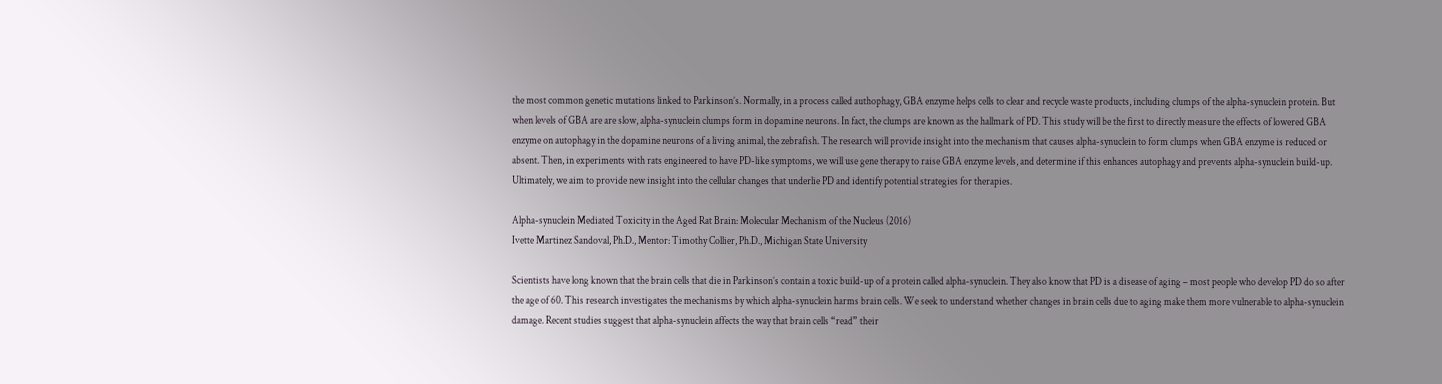the most common genetic mutations linked to Parkinson’s. Normally, in a process called authophagy, GBA enzyme helps cells to clear and recycle waste products, including clumps of the alpha-synuclein protein. But when levels of GBA are are slow, alpha-synuclein clumps form in dopamine neurons. In fact, the clumps are known as the hallmark of PD. This study will be the first to directly measure the effects of lowered GBA enzyme on autophagy in the dopamine neurons of a living animal, the zebrafish. The research will provide insight into the mechanism that causes alpha-synuclein to form clumps when GBA enzyme is reduced or absent. Then, in experiments with rats engineered to have PD-like symptoms, we will use gene therapy to raise GBA enzyme levels, and determine if this enhances autophagy and prevents alpha-synuclein build-up. Ultimately, we aim to provide new insight into the cellular changes that underlie PD and identify potential strategies for therapies.

Alpha-synuclein Mediated Toxicity in the Aged Rat Brain: Molecular Mechanism of the Nucleus (2016)
Ivette Martinez Sandoval, Ph.D., Mentor: Timothy Collier, Ph.D., Michigan State University

Scientists have long known that the brain cells that die in Parkinson’s contain a toxic build-up of a protein called alpha-synuclein. They also know that PD is a disease of aging – most people who develop PD do so after the age of 60. This research investigates the mechanisms by which alpha-synuclein harms brain cells. We seek to understand whether changes in brain cells due to aging make them more vulnerable to alpha-synuclein damage. Recent studies suggest that alpha-synuclein affects the way that brain cells “read” their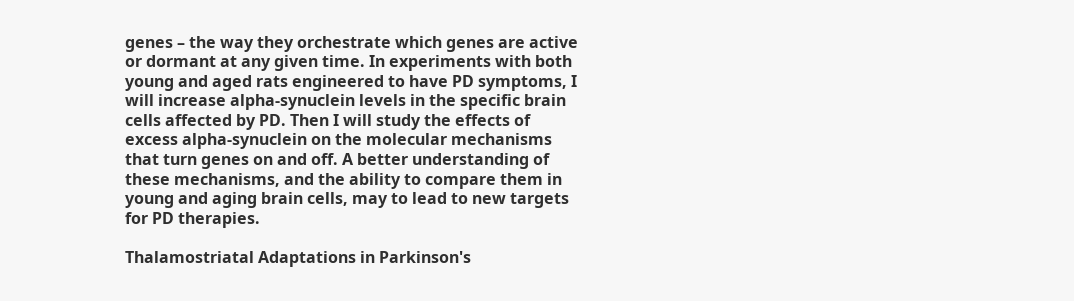genes – the way they orchestrate which genes are active or dormant at any given time. In experiments with both young and aged rats engineered to have PD symptoms, I will increase alpha-synuclein levels in the specific brain cells affected by PD. Then I will study the effects of excess alpha-synuclein on the molecular mechanisms that turn genes on and off. A better understanding of these mechanisms, and the ability to compare them in young and aging brain cells, may to lead to new targets for PD therapies.

Thalamostriatal Adaptations in Parkinson's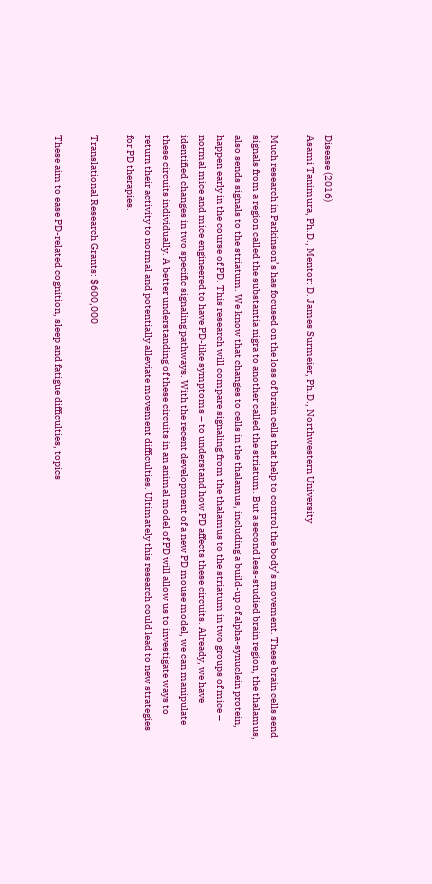Disease (2016)
Asami Tanimura, Ph.D., Mentor: D. James Surmeier, Ph.D., Northwestern University

Much research in Parkinson’s has focused on the loss of brain cells that help to control the body’s movement. These brain cells send signals from a region called the substantia nigra to another called the striatum. But a second less-studied brain region, the thalamus, also sends signals to the striatum. We know that changes to cells in the thalamus, including a build-up of alpha-synuclein protein, happen early in the course of PD. This research will compare signaling from the thalamus to the striatum in two groups of mice – normal mice and mice engineered to have PD-like symptoms – to understand how PD affects these circuits. Already, we have identified changes in two specific signaling pathways. With the recent development of a new PD mouse model, we can manipulate these circuits individually. A better understanding of these circuits in an animal model of PD will allow us to investigate ways to return their activity to normal and potentially alleviate movement difficulties. Ultimately this research could lead to new strategies for PD therapies.

Translational Research Grants: $600,000

These aim to ease PD-related cognition, sleep and fatigue difficulties, topics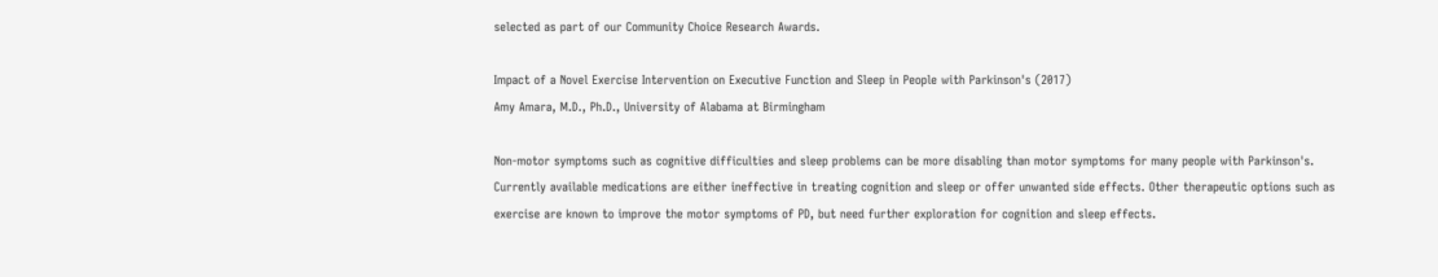selected as part of our Community Choice Research Awards.

Impact of a Novel Exercise Intervention on Executive Function and Sleep in People with Parkinson's (2017)
Amy Amara, M.D., Ph.D., University of Alabama at Birmingham

Non-motor symptoms such as cognitive difficulties and sleep problems can be more disabling than motor symptoms for many people with Parkinson's. Currently available medications are either ineffective in treating cognition and sleep or offer unwanted side effects. Other therapeutic options such as exercise are known to improve the motor symptoms of PD, but need further exploration for cognition and sleep effects.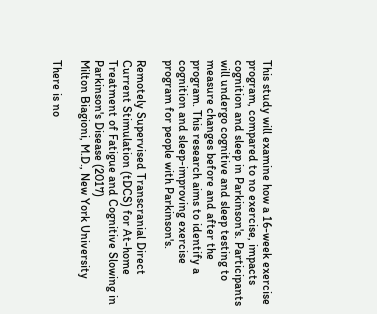This study will examine how a 16-week exercise program, compared to no exercise, impacts cognition and sleep in Parkinson's. Participants will undergo cognitive and sleep testing to measure changes before and after the program. This research aims to identify a cognition and sleep-improving exercise program for people with Parkinson's.

Remotely Supervised Transcranial Direct Current Stimulation (tDCS) for At-home Treatment of Fatigue and Cognitive Slowing in Parkinson's Disease (2017)
Milton Biagioni, M.D., New York University

There is no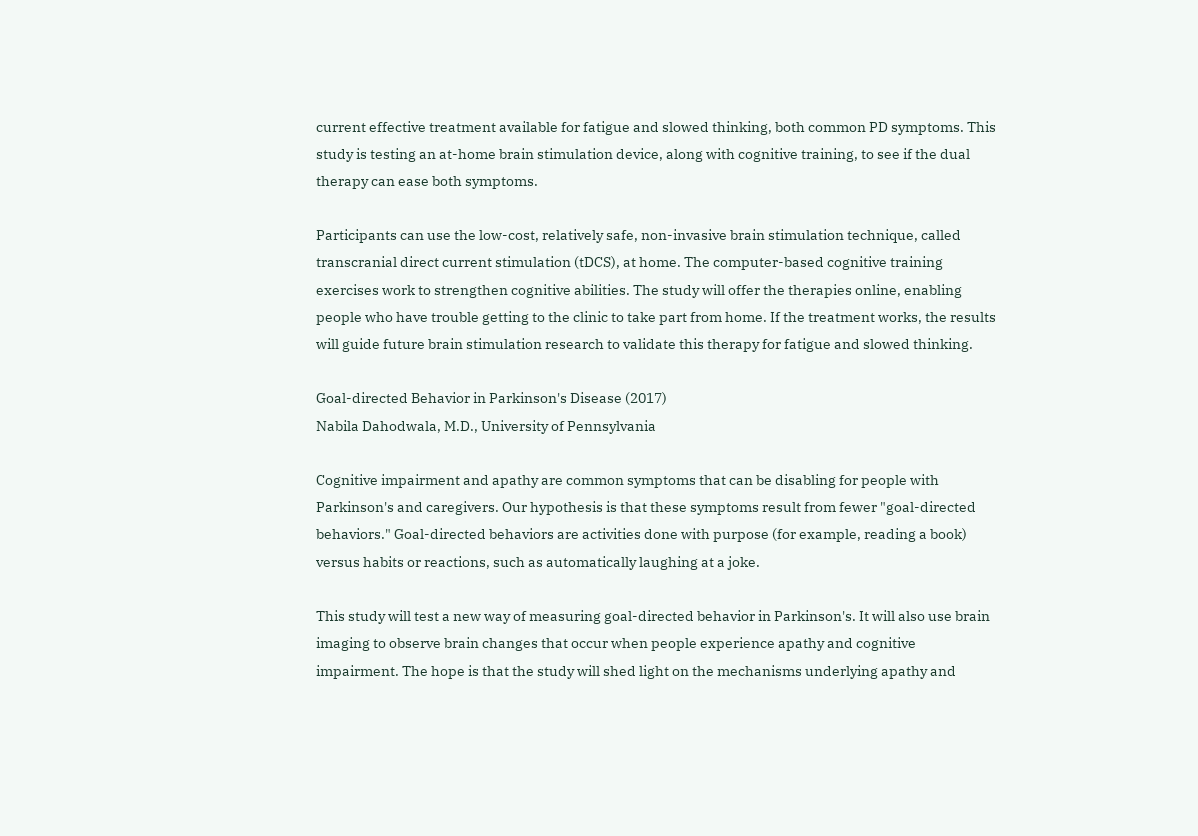current effective treatment available for fatigue and slowed thinking, both common PD symptoms. This study is testing an at-home brain stimulation device, along with cognitive training, to see if the dual therapy can ease both symptoms.

Participants can use the low-cost, relatively safe, non-invasive brain stimulation technique, called transcranial direct current stimulation (tDCS), at home. The computer-based cognitive training exercises work to strengthen cognitive abilities. The study will offer the therapies online, enabling people who have trouble getting to the clinic to take part from home. If the treatment works, the results will guide future brain stimulation research to validate this therapy for fatigue and slowed thinking.

Goal-directed Behavior in Parkinson's Disease (2017)
Nabila Dahodwala, M.D., University of Pennsylvania

Cognitive impairment and apathy are common symptoms that can be disabling for people with Parkinson's and caregivers. Our hypothesis is that these symptoms result from fewer "goal-directed behaviors." Goal-directed behaviors are activities done with purpose (for example, reading a book) versus habits or reactions, such as automatically laughing at a joke.

This study will test a new way of measuring goal-directed behavior in Parkinson's. It will also use brain imaging to observe brain changes that occur when people experience apathy and cognitive impairment. The hope is that the study will shed light on the mechanisms underlying apathy and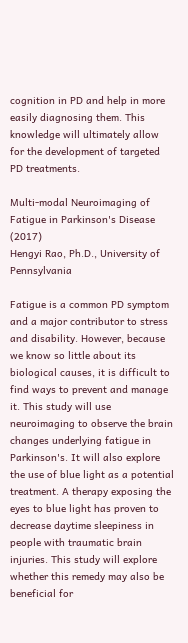cognition in PD and help in more easily diagnosing them. This knowledge will ultimately allow for the development of targeted PD treatments.

Multi-modal Neuroimaging of Fatigue in Parkinson's Disease (2017)
Hengyi Rao, Ph.D., University of Pennsylvania

Fatigue is a common PD symptom and a major contributor to stress and disability. However, because we know so little about its biological causes, it is difficult to find ways to prevent and manage it. This study will use neuroimaging to observe the brain changes underlying fatigue in Parkinson's. It will also explore the use of blue light as a potential treatment. A therapy exposing the eyes to blue light has proven to decrease daytime sleepiness in people with traumatic brain injuries. This study will explore whether this remedy may also be beneficial for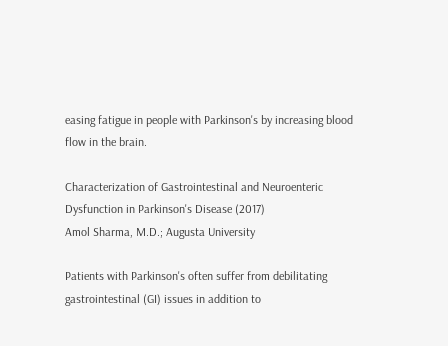easing fatigue in people with Parkinson's by increasing blood flow in the brain.

Characterization of Gastrointestinal and Neuroenteric Dysfunction in Parkinson's Disease (2017)
Amol Sharma, M.D.; Augusta University

Patients with Parkinson's often suffer from debilitating gastrointestinal (GI) issues in addition to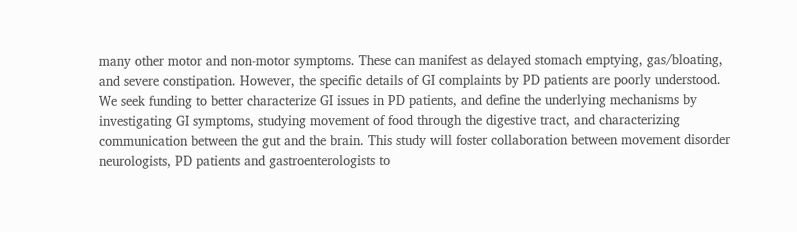many other motor and non-motor symptoms. These can manifest as delayed stomach emptying, gas/bloating, and severe constipation. However, the specific details of GI complaints by PD patients are poorly understood. We seek funding to better characterize GI issues in PD patients, and define the underlying mechanisms by investigating GI symptoms, studying movement of food through the digestive tract, and characterizing communication between the gut and the brain. This study will foster collaboration between movement disorder neurologists, PD patients and gastroenterologists to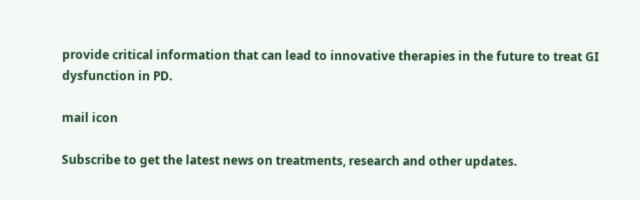provide critical information that can lead to innovative therapies in the future to treat GI dysfunction in PD.

mail icon

Subscribe to get the latest news on treatments, research and other updates.